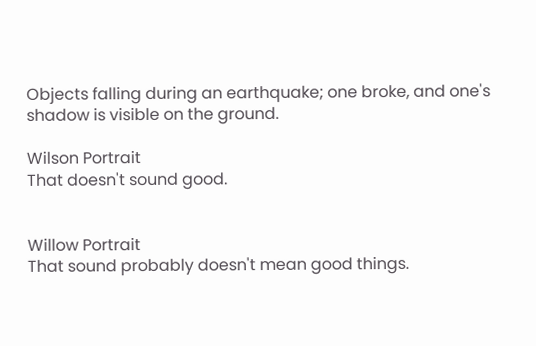Objects falling during an earthquake; one broke, and one's shadow is visible on the ground.

Wilson Portrait
That doesn't sound good.


Willow Portrait
That sound probably doesn't mean good things.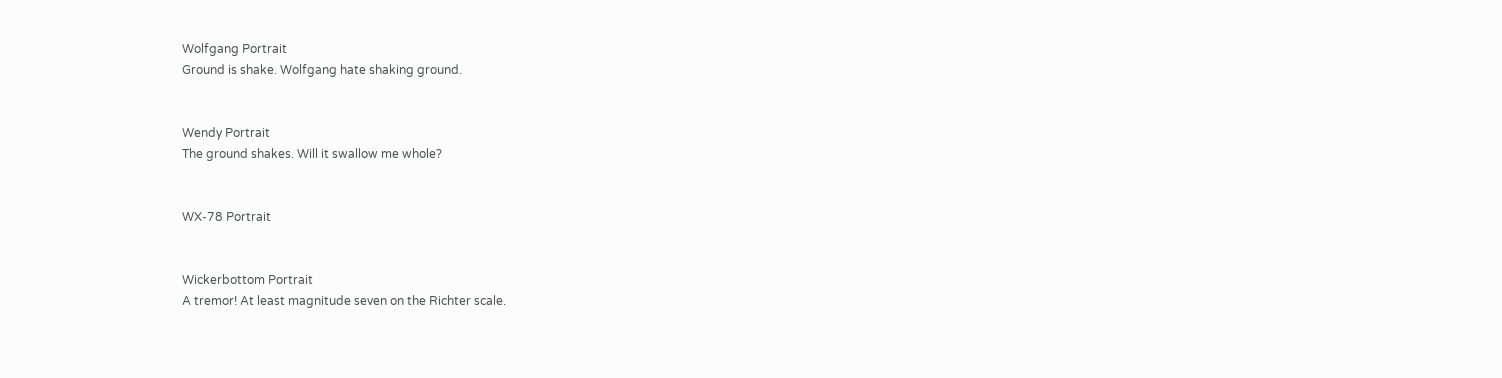Wolfgang Portrait
Ground is shake. Wolfgang hate shaking ground.


Wendy Portrait
The ground shakes. Will it swallow me whole?


WX-78 Portrait


Wickerbottom Portrait
A tremor! At least magnitude seven on the Richter scale.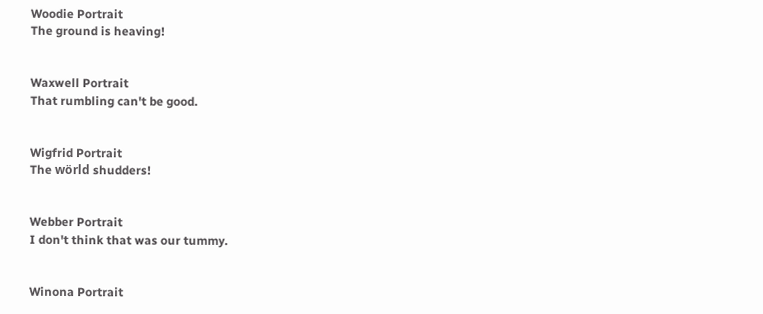Woodie Portrait
The ground is heaving!


Waxwell Portrait
That rumbling can't be good.


Wigfrid Portrait
The wörld shudders!


Webber Portrait
I don't think that was our tummy.


Winona Portrait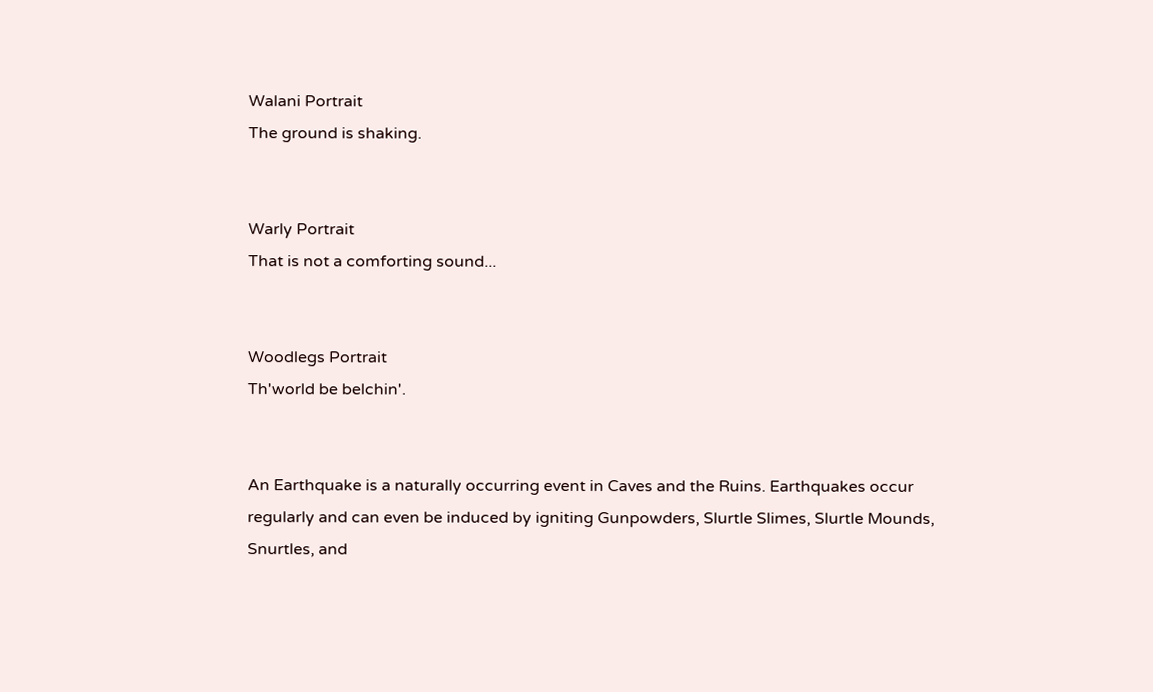Walani Portrait
The ground is shaking.


Warly Portrait
That is not a comforting sound...


Woodlegs Portrait
Th'world be belchin'.


An Earthquake is a naturally occurring event in Caves and the Ruins. Earthquakes occur regularly and can even be induced by igniting Gunpowders, Slurtle Slimes, Slurtle Mounds, Snurtles, and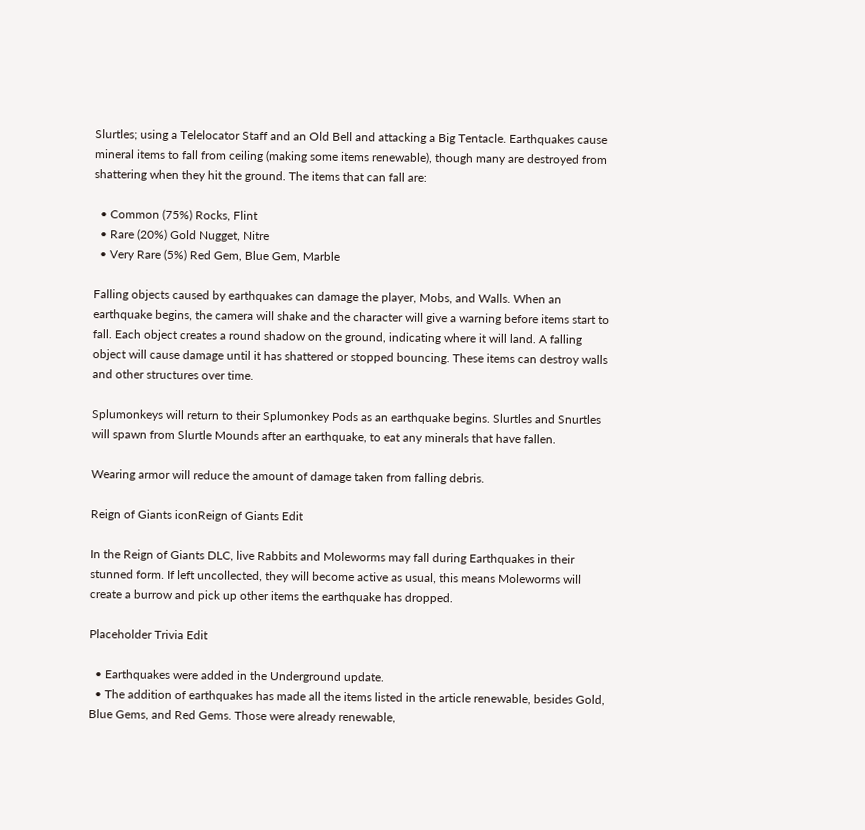Slurtles; using a Telelocator Staff and an Old Bell and attacking a Big Tentacle. Earthquakes cause mineral items to fall from ceiling (making some items renewable), though many are destroyed from shattering when they hit the ground. The items that can fall are:

  • Common (75%) Rocks, Flint
  • Rare (20%) Gold Nugget, Nitre
  • Very Rare (5%) Red Gem, Blue Gem, Marble

Falling objects caused by earthquakes can damage the player, Mobs, and Walls. When an earthquake begins, the camera will shake and the character will give a warning before items start to fall. Each object creates a round shadow on the ground, indicating where it will land. A falling object will cause damage until it has shattered or stopped bouncing. These items can destroy walls and other structures over time.

Splumonkeys will return to their Splumonkey Pods as an earthquake begins. Slurtles and Snurtles will spawn from Slurtle Mounds after an earthquake, to eat any minerals that have fallen.

Wearing armor will reduce the amount of damage taken from falling debris.

Reign of Giants iconReign of Giants Edit

In the Reign of Giants DLC, live Rabbits and Moleworms may fall during Earthquakes in their stunned form. If left uncollected, they will become active as usual, this means Moleworms will create a burrow and pick up other items the earthquake has dropped.

Placeholder Trivia Edit

  • Earthquakes were added in the Underground update.
  • The addition of earthquakes has made all the items listed in the article renewable, besides Gold, Blue Gems, and Red Gems. Those were already renewable,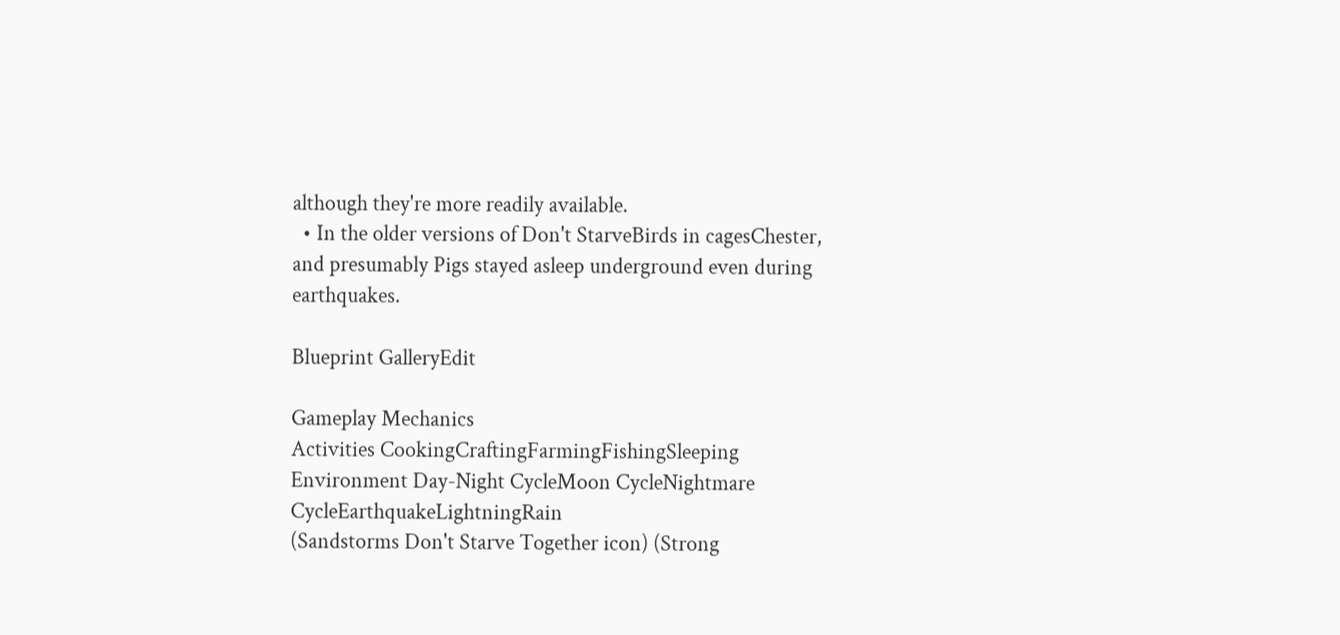although they're more readily available.
  • In the older versions of Don't StarveBirds in cagesChester, and presumably Pigs stayed asleep underground even during earthquakes.

Blueprint GalleryEdit

Gameplay Mechanics
Activities CookingCraftingFarmingFishingSleeping
Environment Day-Night CycleMoon CycleNightmare CycleEarthquakeLightningRain
(Sandstorms Don't Starve Together icon) (Strong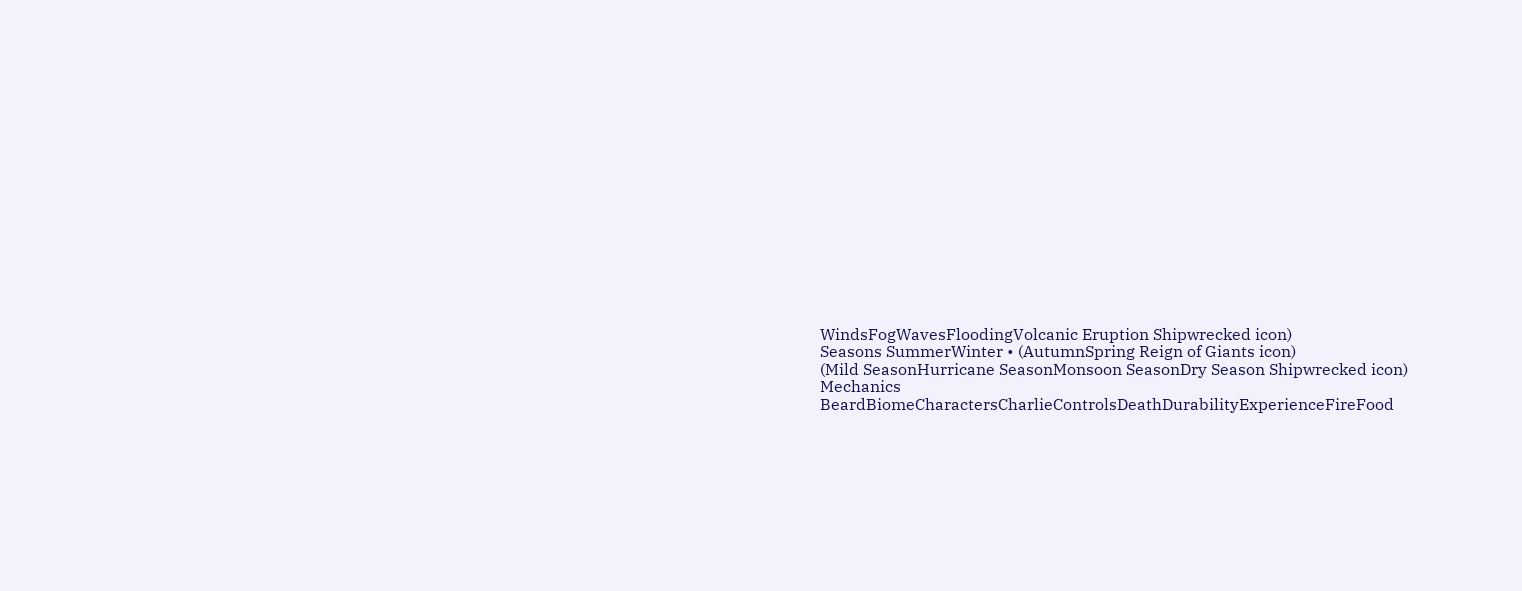WindsFogWavesFloodingVolcanic Eruption Shipwrecked icon)
Seasons SummerWinter • (AutumnSpring Reign of Giants icon)
(Mild SeasonHurricane SeasonMonsoon SeasonDry Season Shipwrecked icon)
Mechanics BeardBiomeCharactersCharlieControlsDeathDurabilityExperienceFireFood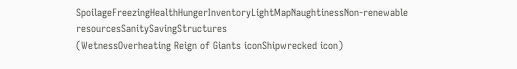SpoilageFreezingHealthHungerInventoryLightMapNaughtinessNon-renewable resourcesSanitySavingStructures
(WetnessOverheating Reign of Giants iconShipwrecked icon)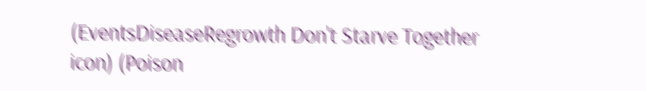(EventsDiseaseRegrowth Don't Starve Together icon) (Poison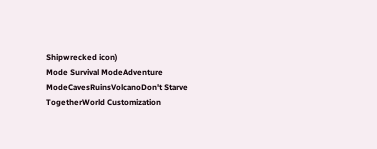Shipwrecked icon)
Mode Survival ModeAdventure ModeCavesRuinsVolcanoDon't Starve TogetherWorld Customization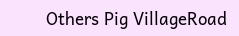Others Pig VillageRoad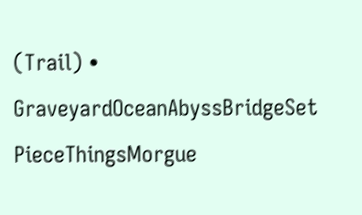(Trail) • GraveyardOceanAbyssBridgeSet PieceThingsMorgue